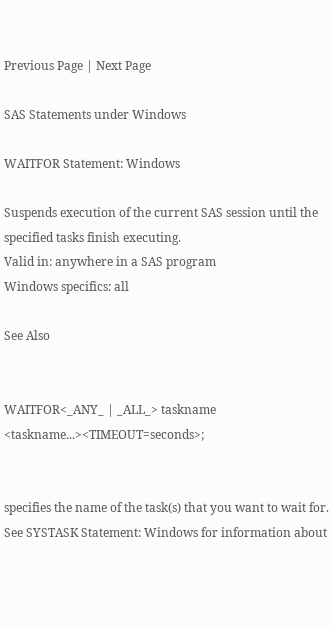Previous Page | Next Page

SAS Statements under Windows

WAITFOR Statement: Windows

Suspends execution of the current SAS session until the specified tasks finish executing.
Valid in: anywhere in a SAS program
Windows specifics: all

See Also


WAITFOR<_ANY_ | _ALL_> taskname <taskname...><TIMEOUT=seconds>;


specifies the name of the task(s) that you want to wait for. See SYSTASK Statement: Windows for information about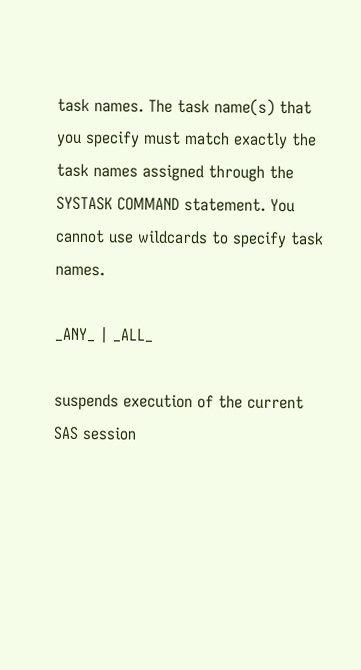task names. The task name(s) that you specify must match exactly the task names assigned through the SYSTASK COMMAND statement. You cannot use wildcards to specify task names.

_ANY_ | _ALL_

suspends execution of the current SAS session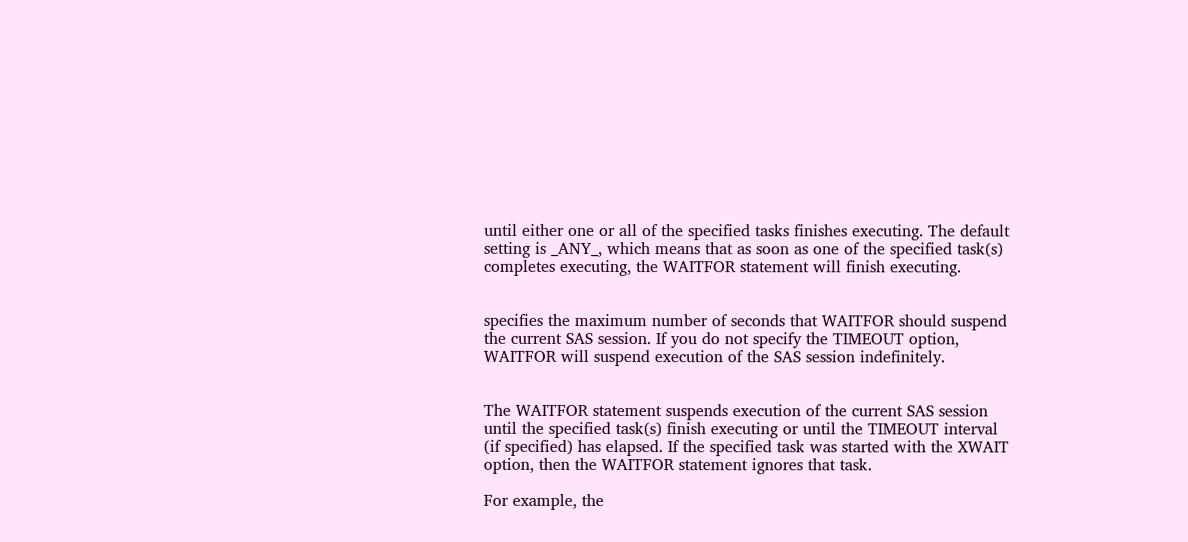until either one or all of the specified tasks finishes executing. The default setting is _ANY_, which means that as soon as one of the specified task(s) completes executing, the WAITFOR statement will finish executing.


specifies the maximum number of seconds that WAITFOR should suspend the current SAS session. If you do not specify the TIMEOUT option, WAITFOR will suspend execution of the SAS session indefinitely.


The WAITFOR statement suspends execution of the current SAS session until the specified task(s) finish executing or until the TIMEOUT interval (if specified) has elapsed. If the specified task was started with the XWAIT option, then the WAITFOR statement ignores that task.

For example, the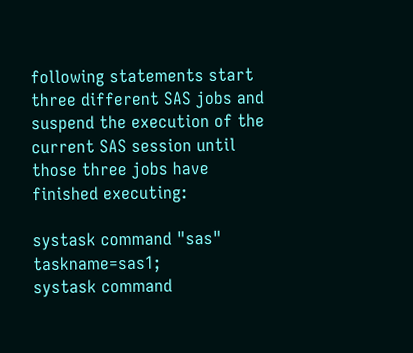following statements start three different SAS jobs and suspend the execution of the current SAS session until those three jobs have finished executing:

systask command "sas" taskname=sas1;
systask command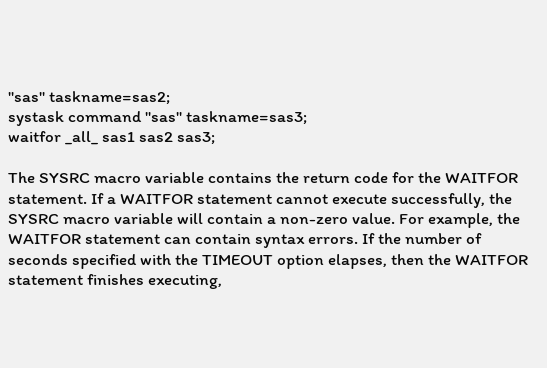"sas" taskname=sas2;
systask command "sas" taskname=sas3;
waitfor _all_ sas1 sas2 sas3;

The SYSRC macro variable contains the return code for the WAITFOR statement. If a WAITFOR statement cannot execute successfully, the SYSRC macro variable will contain a non-zero value. For example, the WAITFOR statement can contain syntax errors. If the number of seconds specified with the TIMEOUT option elapses, then the WAITFOR statement finishes executing,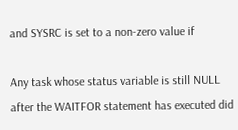and SYSRC is set to a non-zero value if

Any task whose status variable is still NULL after the WAITFOR statement has executed did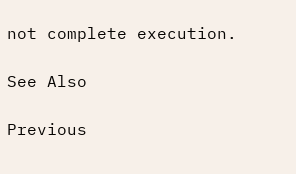not complete execution.

See Also

Previous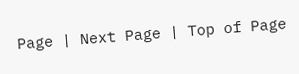Page | Next Page | Top of Page